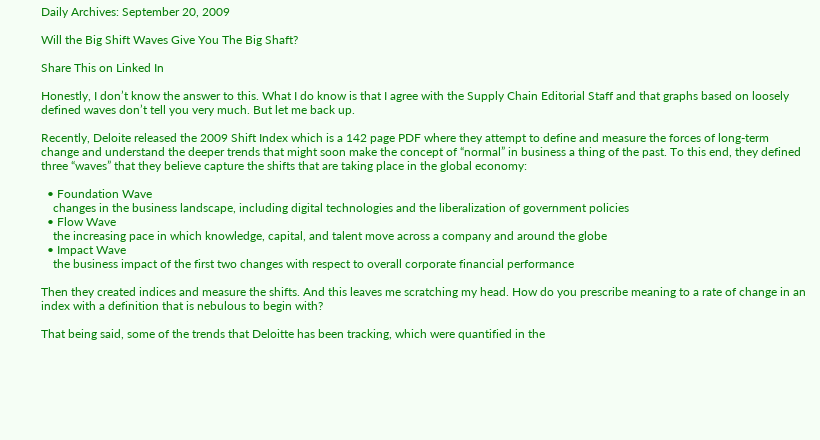Daily Archives: September 20, 2009

Will the Big Shift Waves Give You The Big Shaft?

Share This on Linked In

Honestly, I don’t know the answer to this. What I do know is that I agree with the Supply Chain Editorial Staff and that graphs based on loosely defined waves don’t tell you very much. But let me back up.

Recently, Deloite released the 2009 Shift Index which is a 142 page PDF where they attempt to define and measure the forces of long-term change and understand the deeper trends that might soon make the concept of “normal” in business a thing of the past. To this end, they defined three “waves” that they believe capture the shifts that are taking place in the global economy:

  • Foundation Wave
    changes in the business landscape, including digital technologies and the liberalization of government policies
  • Flow Wave
    the increasing pace in which knowledge, capital, and talent move across a company and around the globe
  • Impact Wave
    the business impact of the first two changes with respect to overall corporate financial performance

Then they created indices and measure the shifts. And this leaves me scratching my head. How do you prescribe meaning to a rate of change in an index with a definition that is nebulous to begin with?

That being said, some of the trends that Deloitte has been tracking, which were quantified in the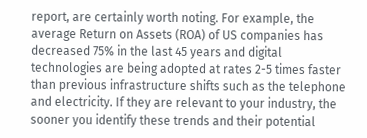report, are certainly worth noting. For example, the average Return on Assets (ROA) of US companies has decreased 75% in the last 45 years and digital technologies are being adopted at rates 2-5 times faster than previous infrastructure shifts such as the telephone and electricity. If they are relevant to your industry, the sooner you identify these trends and their potential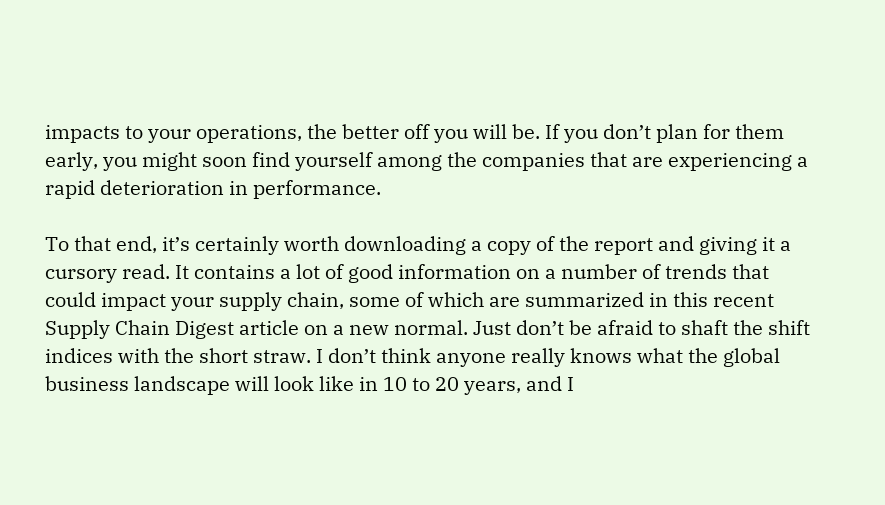impacts to your operations, the better off you will be. If you don’t plan for them early, you might soon find yourself among the companies that are experiencing a rapid deterioration in performance.

To that end, it’s certainly worth downloading a copy of the report and giving it a cursory read. It contains a lot of good information on a number of trends that could impact your supply chain, some of which are summarized in this recent Supply Chain Digest article on a new normal. Just don’t be afraid to shaft the shift indices with the short straw. I don’t think anyone really knows what the global business landscape will look like in 10 to 20 years, and I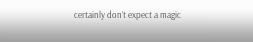certainly don’t expect a magic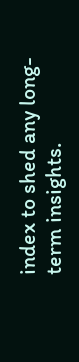index to shed any long-term insights.